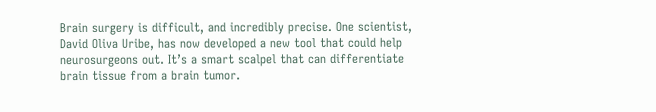Brain surgery is difficult, and incredibly precise. One scientist, David Oliva Uribe, has now developed a new tool that could help neurosurgeons out. It’s a smart scalpel that can differentiate brain tissue from a brain tumor.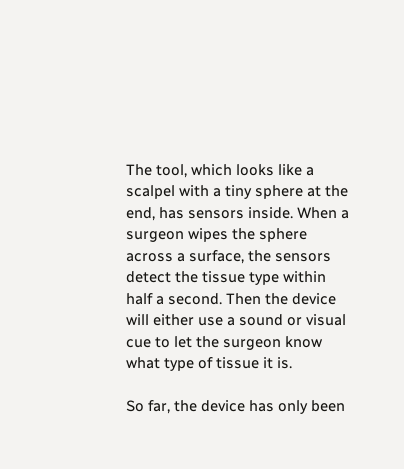The tool, which looks like a scalpel with a tiny sphere at the end, has sensors inside. When a surgeon wipes the sphere across a surface, the sensors detect the tissue type within half a second. Then the device will either use a sound or visual cue to let the surgeon know what type of tissue it is.

So far, the device has only been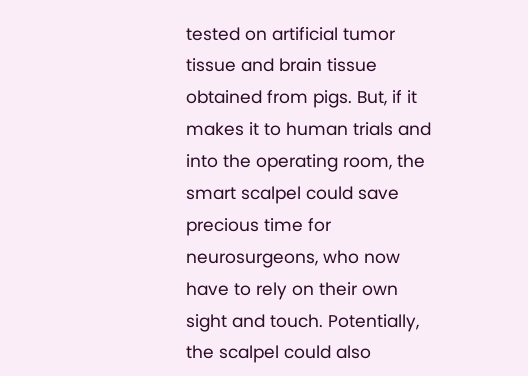tested on artificial tumor tissue and brain tissue obtained from pigs. But, if it makes it to human trials and into the operating room, the smart scalpel could save precious time for neurosurgeons, who now have to rely on their own sight and touch. Potentially, the scalpel could also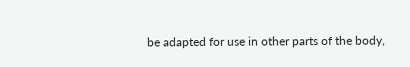be adapted for use in other parts of the body,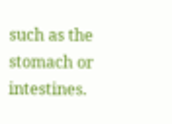such as the stomach or intestines.